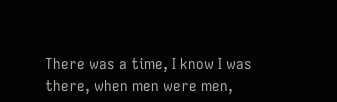There was a time, I know I was there, when men were men,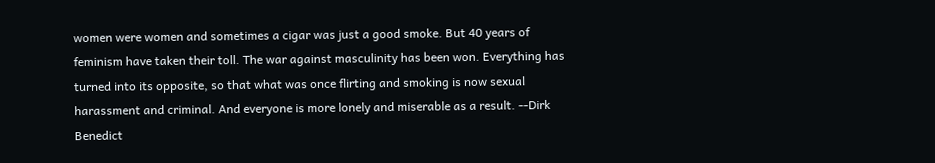women were women and sometimes a cigar was just a good smoke. But 40 years of feminism have taken their toll. The war against masculinity has been won. Everything has turned into its opposite, so that what was once flirting and smoking is now sexual harassment and criminal. And everyone is more lonely and miserable as a result. --Dirk Benedict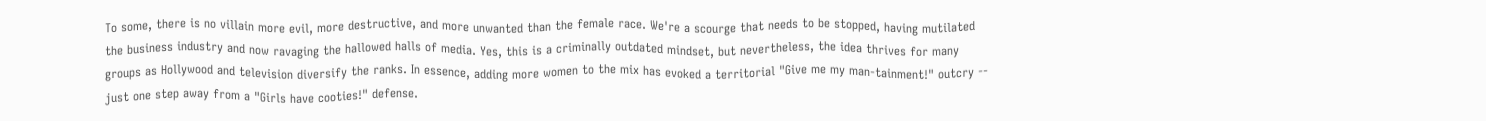To some, there is no villain more evil, more destructive, and more unwanted than the female race. We're a scourge that needs to be stopped, having mutilated the business industry and now ravaging the hallowed halls of media. Yes, this is a criminally outdated mindset, but nevertheless, the idea thrives for many groups as Hollywood and television diversify the ranks. In essence, adding more women to the mix has evoked a territorial "Give me my man-tainment!" outcry -- just one step away from a "Girls have cooties!" defense.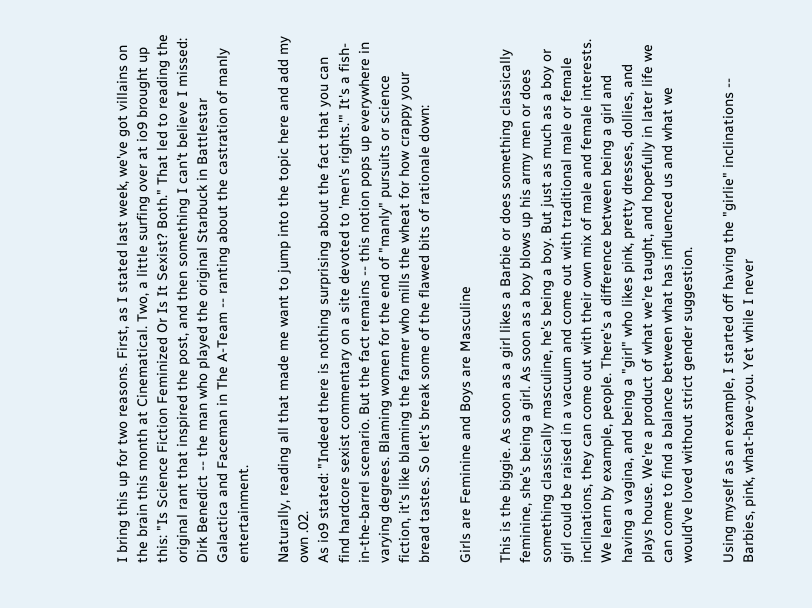I bring this up for two reasons. First, as I stated last week, we've got villains on the brain this month at Cinematical. Two, a little surfing over at io9 brought up this: "Is Science Fiction Feminized Or Is It Sexist? Both." That led to reading the original rant that inspired the post, and then something I can't believe I missed: Dirk Benedict -- the man who played the original Starbuck in Battlestar Galactica and Faceman in The A-Team -- ranting about the castration of manly entertainment.

Naturally, reading all that made me want to jump into the topic here and add my own .02.
As io9 stated: "Indeed there is nothing surprising about the fact that you can find hardcore sexist commentary on a site devoted to 'men's rights.'" It's a fish-in-the-barrel scenario. But the fact remains -- this notion pops up everywhere in varying degrees. Blaming women for the end of "manly" pursuits or science fiction, it's like blaming the farmer who mills the wheat for how crappy your bread tastes. So let's break some of the flawed bits of rationale down:

Girls are Feminine and Boys are Masculine

This is the biggie. As soon as a girl likes a Barbie or does something classically feminine, she's being a girl. As soon as a boy blows up his army men or does something classically masculine, he's being a boy. But just as much as a boy or girl could be raised in a vacuum and come out with traditional male or female inclinations, they can come out with their own mix of male and female interests. We learn by example, people. There's a difference between being a girl and having a vagina, and being a "girl" who likes pink, pretty dresses, dollies, and plays house. We're a product of what we're taught, and hopefully in later life we can come to find a balance between what has influenced us and what we would've loved without strict gender suggestion.

Using myself as an example, I started off having the "girlie" inclinations -- Barbies, pink, what-have-you. Yet while I never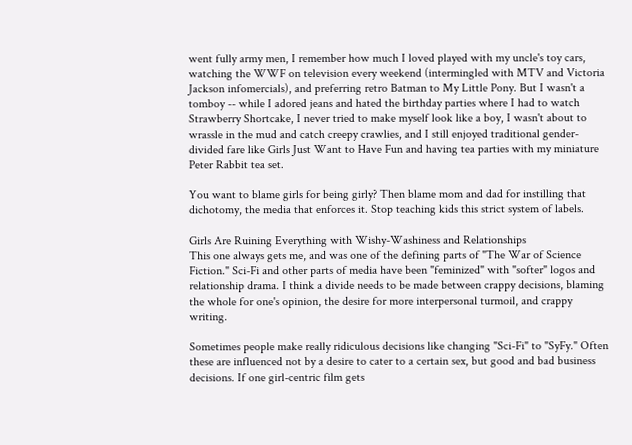went fully army men, I remember how much I loved played with my uncle's toy cars, watching the WWF on television every weekend (intermingled with MTV and Victoria Jackson infomercials), and preferring retro Batman to My Little Pony. But I wasn't a tomboy -- while I adored jeans and hated the birthday parties where I had to watch Strawberry Shortcake, I never tried to make myself look like a boy, I wasn't about to wrassle in the mud and catch creepy crawlies, and I still enjoyed traditional gender-divided fare like Girls Just Want to Have Fun and having tea parties with my miniature Peter Rabbit tea set.

You want to blame girls for being girly? Then blame mom and dad for instilling that dichotomy, the media that enforces it. Stop teaching kids this strict system of labels.

Girls Are Ruining Everything with Wishy-Washiness and Relationships
This one always gets me, and was one of the defining parts of "The War of Science Fiction." Sci-Fi and other parts of media have been "feminized" with "softer" logos and relationship drama. I think a divide needs to be made between crappy decisions, blaming the whole for one's opinion, the desire for more interpersonal turmoil, and crappy writing.

Sometimes people make really ridiculous decisions like changing "Sci-Fi" to "SyFy." Often these are influenced not by a desire to cater to a certain sex, but good and bad business decisions. If one girl-centric film gets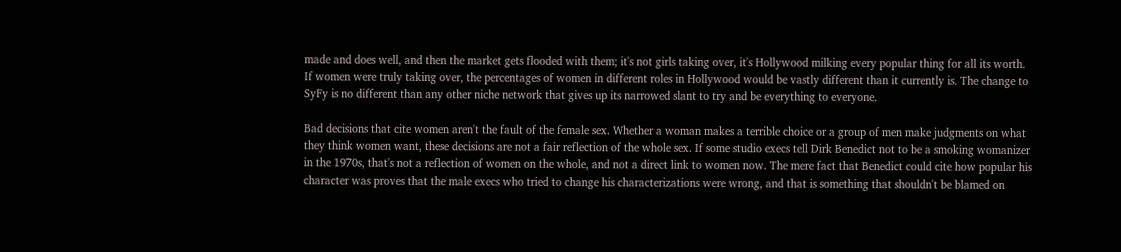made and does well, and then the market gets flooded with them; it's not girls taking over, it's Hollywood milking every popular thing for all its worth. If women were truly taking over, the percentages of women in different roles in Hollywood would be vastly different than it currently is. The change to SyFy is no different than any other niche network that gives up its narrowed slant to try and be everything to everyone.

Bad decisions that cite women aren't the fault of the female sex. Whether a woman makes a terrible choice or a group of men make judgments on what they think women want, these decisions are not a fair reflection of the whole sex. If some studio execs tell Dirk Benedict not to be a smoking womanizer in the 1970s, that's not a reflection of women on the whole, and not a direct link to women now. The mere fact that Benedict could cite how popular his character was proves that the male execs who tried to change his characterizations were wrong, and that is something that shouldn't be blamed on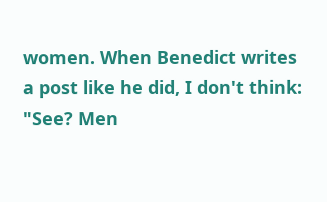women. When Benedict writes a post like he did, I don't think: "See? Men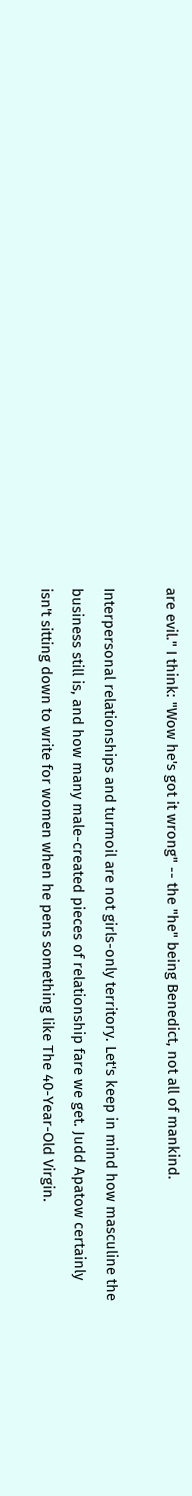are evil." I think: "Wow he's got it wrong" -- the "he" being Benedict, not all of mankind.

Interpersonal relationships and turmoil are not girls-only territory. Let's keep in mind how masculine the business still is, and how many male-created pieces of relationship fare we get. Judd Apatow certainly isn't sitting down to write for women when he pens something like The 40-Year-Old Virgin.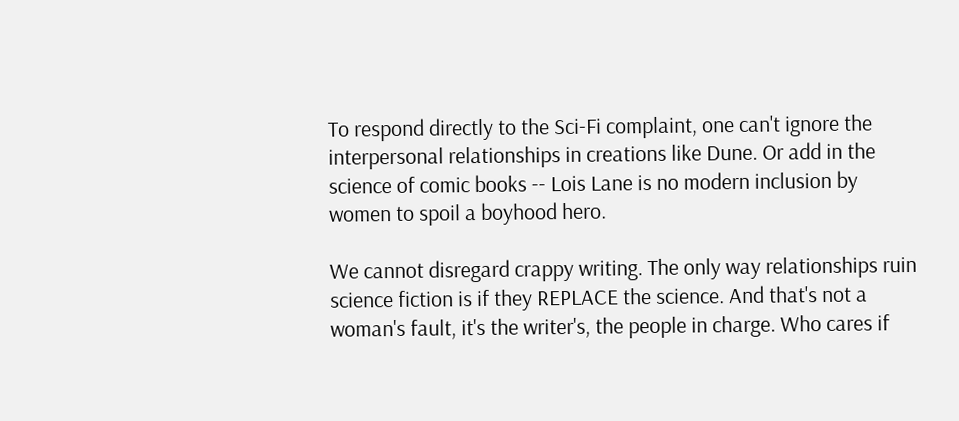To respond directly to the Sci-Fi complaint, one can't ignore the interpersonal relationships in creations like Dune. Or add in the science of comic books -- Lois Lane is no modern inclusion by women to spoil a boyhood hero.

We cannot disregard crappy writing. The only way relationships ruin science fiction is if they REPLACE the science. And that's not a woman's fault, it's the writer's, the people in charge. Who cares if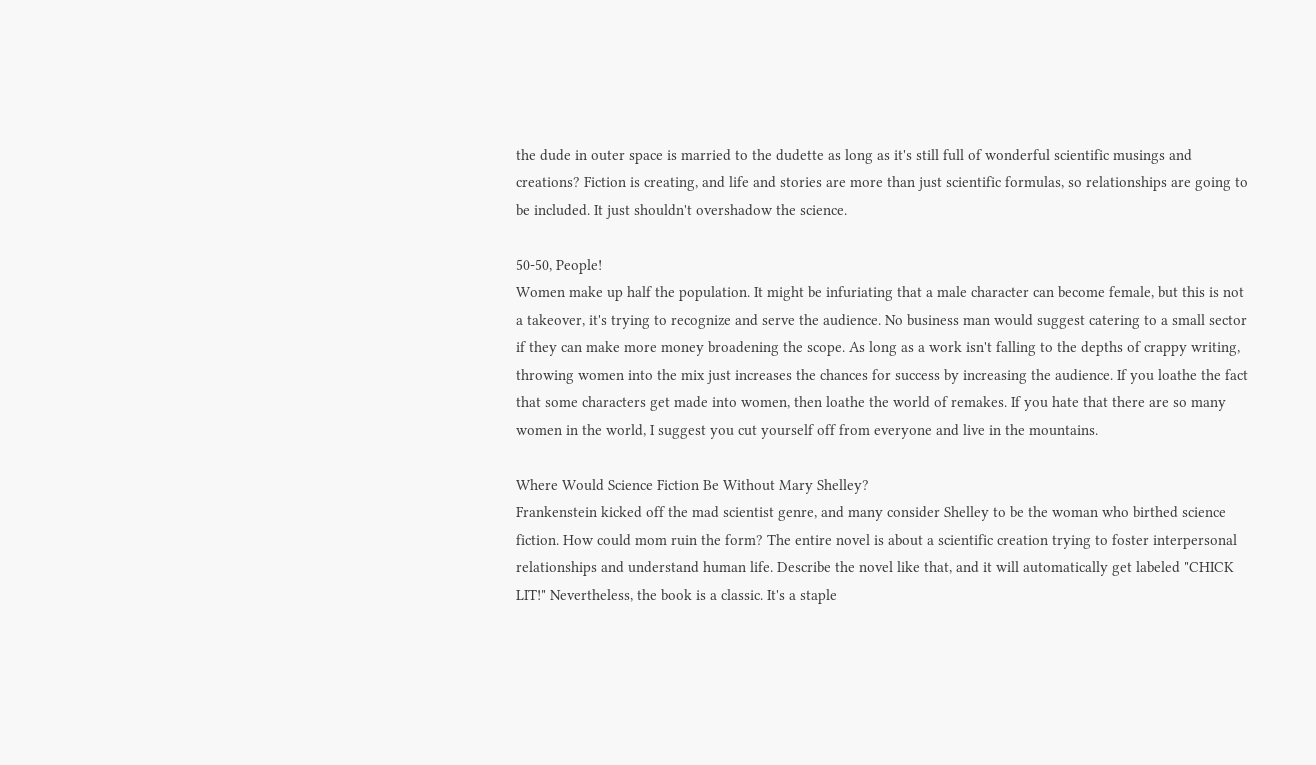the dude in outer space is married to the dudette as long as it's still full of wonderful scientific musings and creations? Fiction is creating, and life and stories are more than just scientific formulas, so relationships are going to be included. It just shouldn't overshadow the science.

50-50, People!
Women make up half the population. It might be infuriating that a male character can become female, but this is not a takeover, it's trying to recognize and serve the audience. No business man would suggest catering to a small sector if they can make more money broadening the scope. As long as a work isn't falling to the depths of crappy writing, throwing women into the mix just increases the chances for success by increasing the audience. If you loathe the fact that some characters get made into women, then loathe the world of remakes. If you hate that there are so many women in the world, I suggest you cut yourself off from everyone and live in the mountains.

Where Would Science Fiction Be Without Mary Shelley?
Frankenstein kicked off the mad scientist genre, and many consider Shelley to be the woman who birthed science fiction. How could mom ruin the form? The entire novel is about a scientific creation trying to foster interpersonal relationships and understand human life. Describe the novel like that, and it will automatically get labeled "CHICK LIT!" Nevertheless, the book is a classic. It's a staple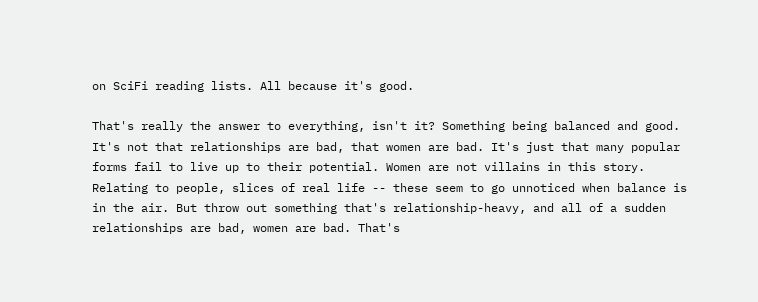on SciFi reading lists. All because it's good.

That's really the answer to everything, isn't it? Something being balanced and good. It's not that relationships are bad, that women are bad. It's just that many popular forms fail to live up to their potential. Women are not villains in this story. Relating to people, slices of real life -- these seem to go unnoticed when balance is in the air. But throw out something that's relationship-heavy, and all of a sudden relationships are bad, women are bad. That's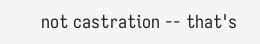not castration -- that's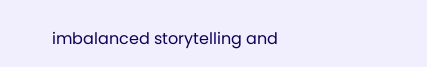imbalanced storytelling and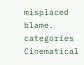misplaced blame.
categories Cinematical